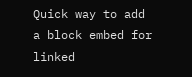Quick way to add a block embed for linked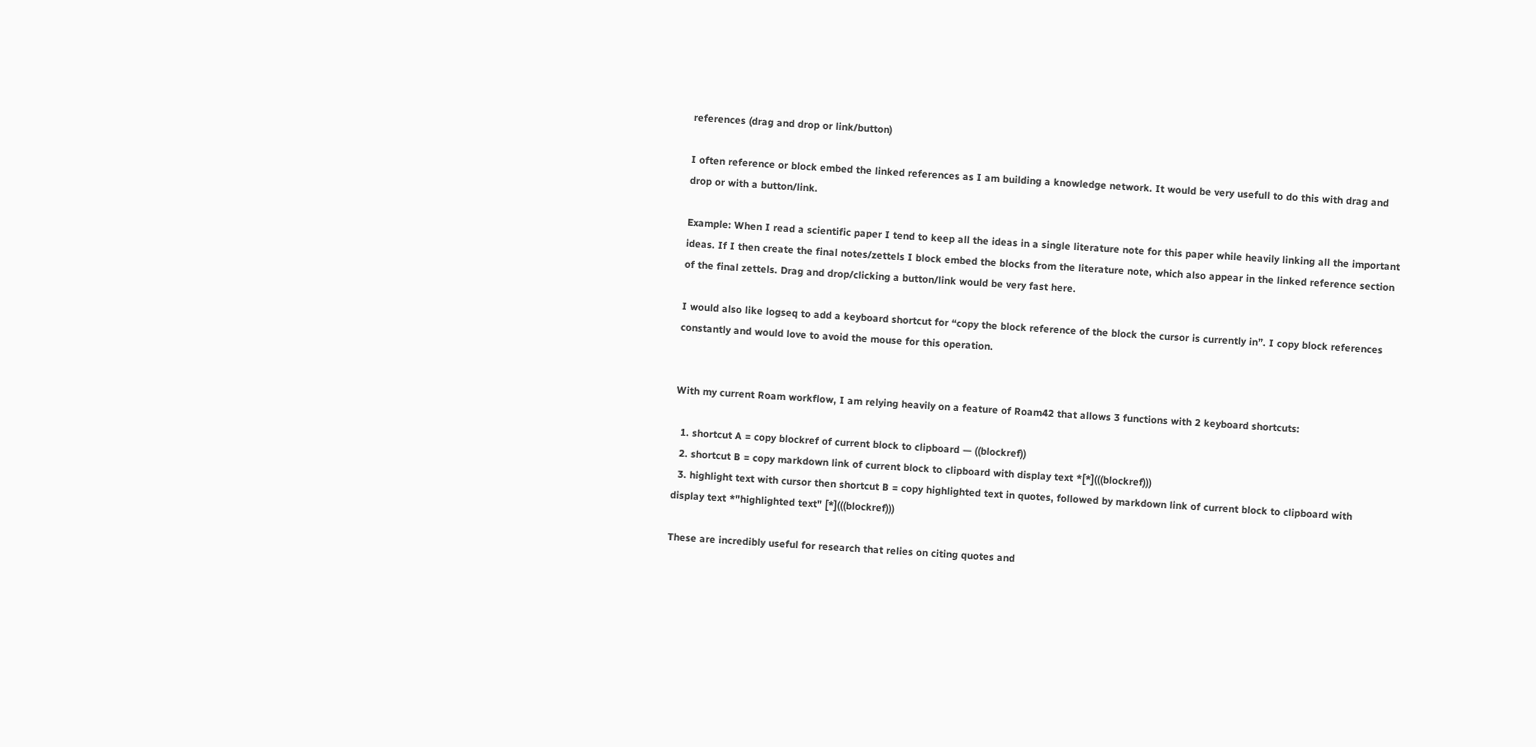references (drag and drop or link/button)

I often reference or block embed the linked references as I am building a knowledge network. It would be very usefull to do this with drag and drop or with a button/link.

Example: When I read a scientific paper I tend to keep all the ideas in a single literature note for this paper while heavily linking all the important ideas. If I then create the final notes/zettels I block embed the blocks from the literature note, which also appear in the linked reference section of the final zettels. Drag and drop/clicking a button/link would be very fast here.

I would also like logseq to add a keyboard shortcut for “copy the block reference of the block the cursor is currently in”. I copy block references constantly and would love to avoid the mouse for this operation.


With my current Roam workflow, I am relying heavily on a feature of Roam42 that allows 3 functions with 2 keyboard shortcuts:

  1. shortcut A = copy blockref of current block to clipboard — ((blockref))
  2. shortcut B = copy markdown link of current block to clipboard with display text *[*](((blockref)))
  3. highlight text with cursor then shortcut B = copy highlighted text in quotes, followed by markdown link of current block to clipboard with display text *"highlighted text" [*](((blockref)))

These are incredibly useful for research that relies on citing quotes and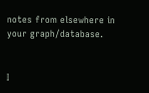notes from elsewhere in your graph/database.


I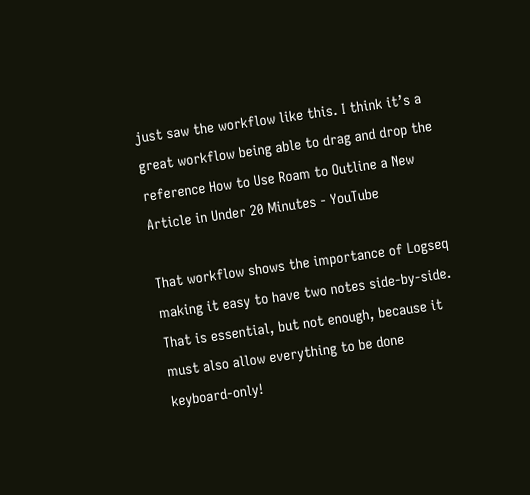just saw the workflow like this. I think it’s a great workflow being able to drag and drop the reference How to Use Roam to Outline a New Article in Under 20 Minutes - YouTube

That workflow shows the importance of Logseq making it easy to have two notes side-by-side. That is essential, but not enough, because it must also allow everything to be done keyboard-only!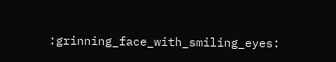:grinning_face_with_smiling_eyes: